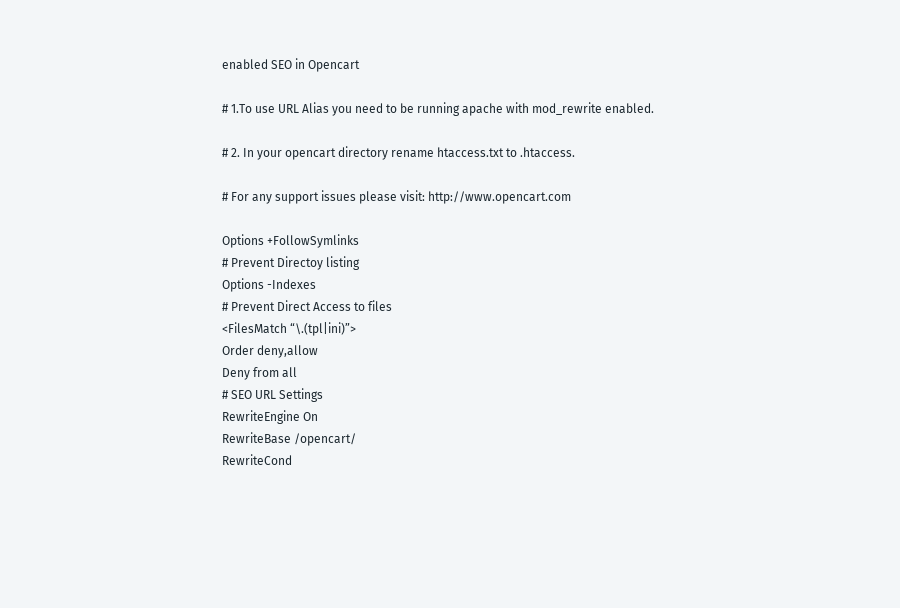enabled SEO in Opencart

# 1.To use URL Alias you need to be running apache with mod_rewrite enabled.

# 2. In your opencart directory rename htaccess.txt to .htaccess.

# For any support issues please visit: http://www.opencart.com

Options +FollowSymlinks
# Prevent Directoy listing
Options -Indexes
# Prevent Direct Access to files
<FilesMatch “\.(tpl|ini)”>
Order deny,allow
Deny from all
# SEO URL Settings
RewriteEngine On
RewriteBase /opencart/
RewriteCond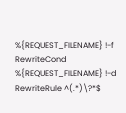%{REQUEST_FILENAME} !-f
RewriteCond %{REQUEST_FILENAME} !-d
RewriteRule ^(.*)\?*$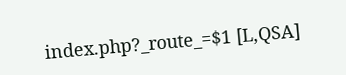index.php?_route_=$1 [L,QSA]